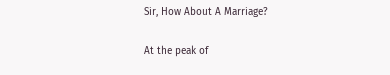Sir, How About A Marriage?

At the peak of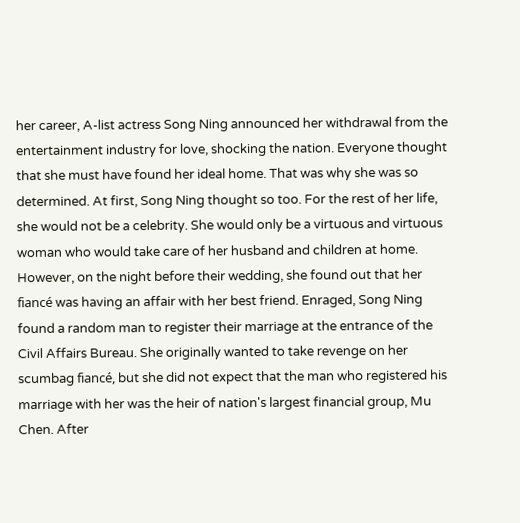her career, A-list actress Song Ning announced her withdrawal from the entertainment industry for love, shocking the nation. Everyone thought that she must have found her ideal home. That was why she was so determined. At first, Song Ning thought so too. For the rest of her life, she would not be a celebrity. She would only be a virtuous and virtuous woman who would take care of her husband and children at home. However, on the night before their wedding, she found out that her fiancé was having an affair with her best friend. Enraged, Song Ning found a random man to register their marriage at the entrance of the Civil Affairs Bureau. She originally wanted to take revenge on her scumbag fiancé, but she did not expect that the man who registered his marriage with her was the heir of nation's largest financial group, Mu Chen. After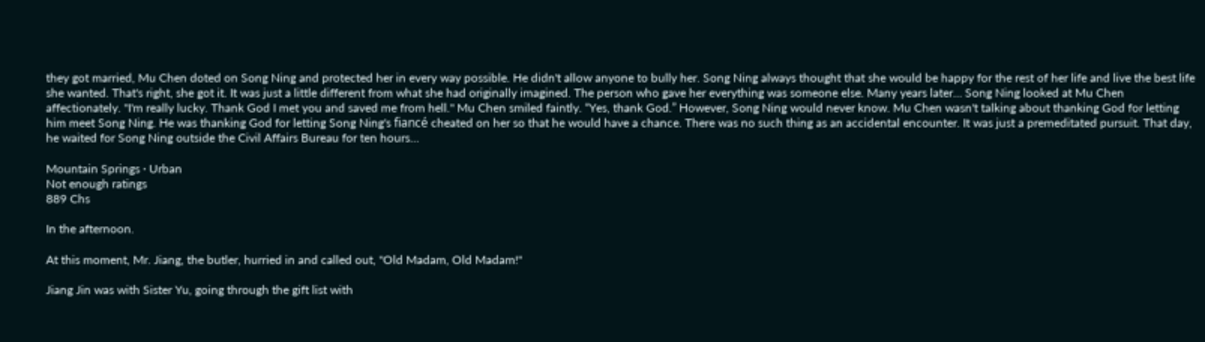they got married, Mu Chen doted on Song Ning and protected her in every way possible. He didn't allow anyone to bully her. Song Ning always thought that she would be happy for the rest of her life and live the best life she wanted. That's right, she got it. It was just a little different from what she had originally imagined. The person who gave her everything was someone else. Many years later… Song Ning looked at Mu Chen affectionately. "I'm really lucky. Thank God I met you and saved me from hell." Mu Chen smiled faintly. “Yes, thank God.” However, Song Ning would never know. Mu Chen wasn't talking about thanking God for letting him meet Song Ning. He was thanking God for letting Song Ning's fiancé cheated on her so that he would have a chance. There was no such thing as an accidental encounter. It was just a premeditated pursuit. That day, he waited for Song Ning outside the Civil Affairs Bureau for ten hours…

Mountain Springs · Urban
Not enough ratings
889 Chs

In the afternoon.

At this moment, Mr. Jiang, the butler, hurried in and called out, "Old Madam, Old Madam!"

Jiang Jin was with Sister Yu, going through the gift list with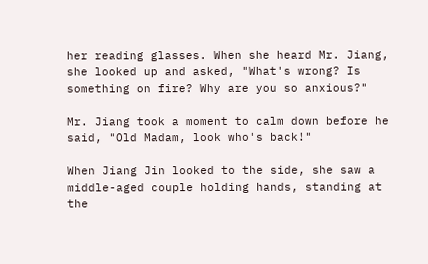her reading glasses. When she heard Mr. Jiang, she looked up and asked, "What's wrong? Is something on fire? Why are you so anxious?"

Mr. Jiang took a moment to calm down before he said, "Old Madam, look who's back!"

When Jiang Jin looked to the side, she saw a middle-aged couple holding hands, standing at the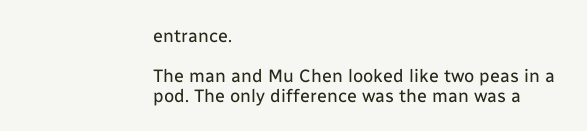entrance.

The man and Mu Chen looked like two peas in a pod. The only difference was the man was a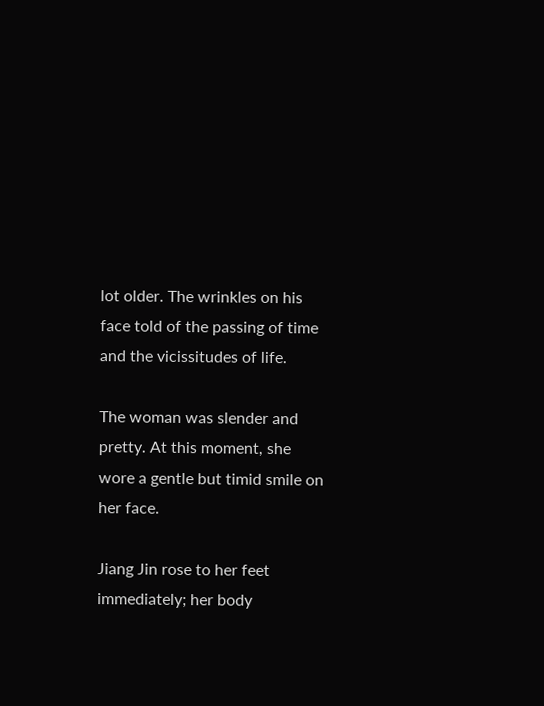lot older. The wrinkles on his face told of the passing of time and the vicissitudes of life.

The woman was slender and pretty. At this moment, she wore a gentle but timid smile on her face.

Jiang Jin rose to her feet immediately; her body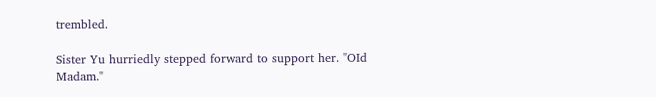trembled.

Sister Yu hurriedly stepped forward to support her. "OId Madam."